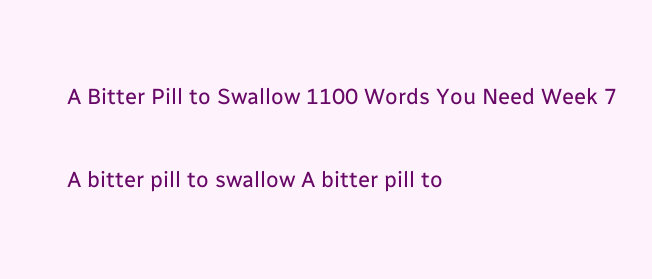A Bitter Pill to Swallow 1100 Words You Need Week 7

A bitter pill to swallow A bitter pill to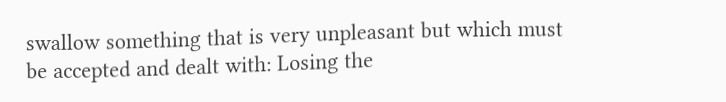swallow something that is very unpleasant but which must be accepted and dealt with: Losing the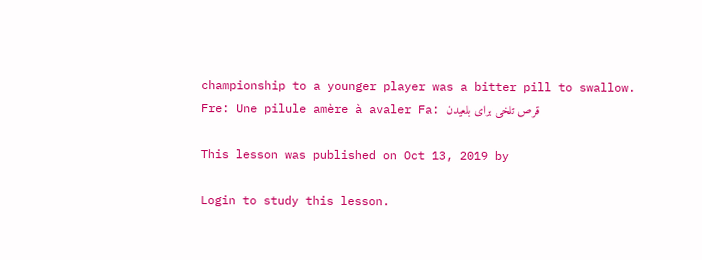championship to a younger player was a bitter pill to swallow. Fre: Une pilule amère à avaler Fa: قرص تلخی برای بلعیدن

This lesson was published on Oct 13, 2019 by

Login to study this lesson.